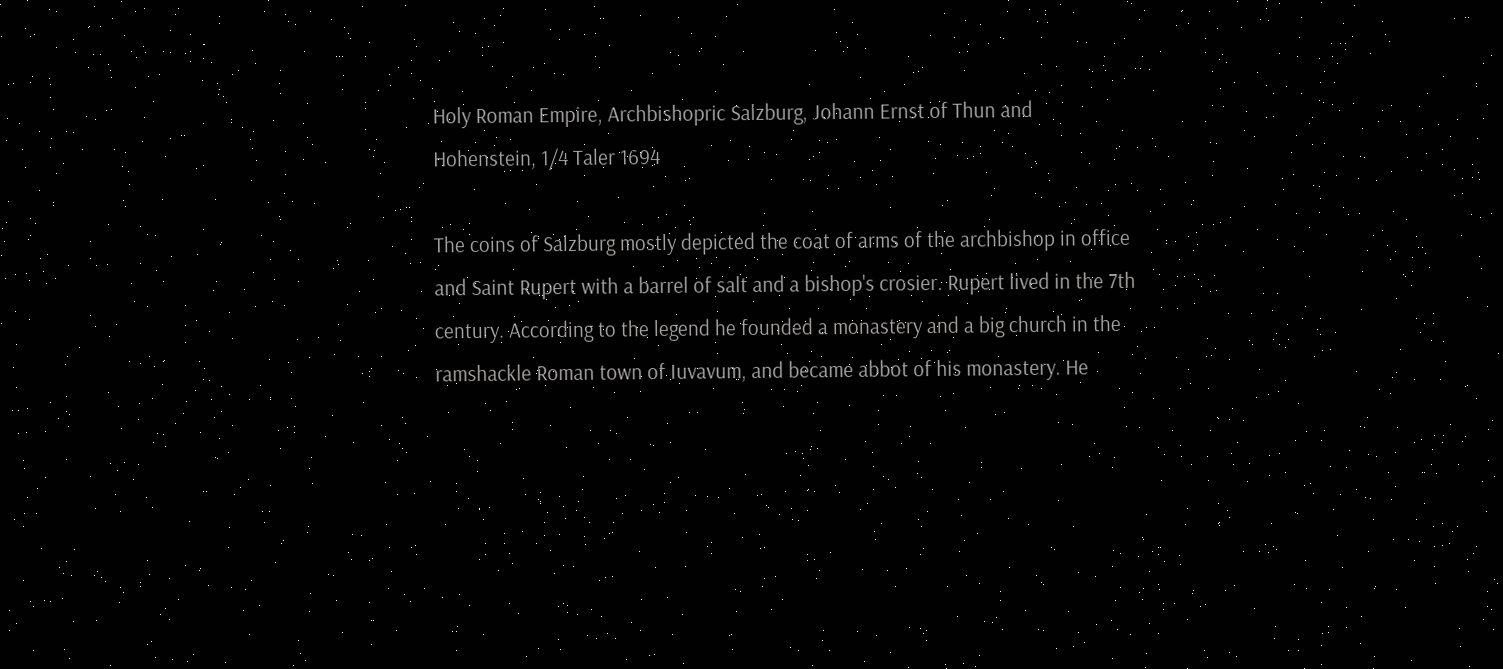Holy Roman Empire, Archbishopric Salzburg, Johann Ernst of Thun and Hohenstein, 1/4 Taler 1694

The coins of Salzburg mostly depicted the coat of arms of the archbishop in office and Saint Rupert with a barrel of salt and a bishop's crosier. Rupert lived in the 7th century. According to the legend he founded a monastery and a big church in the ramshackle Roman town of Iuvavum, and became abbot of his monastery. He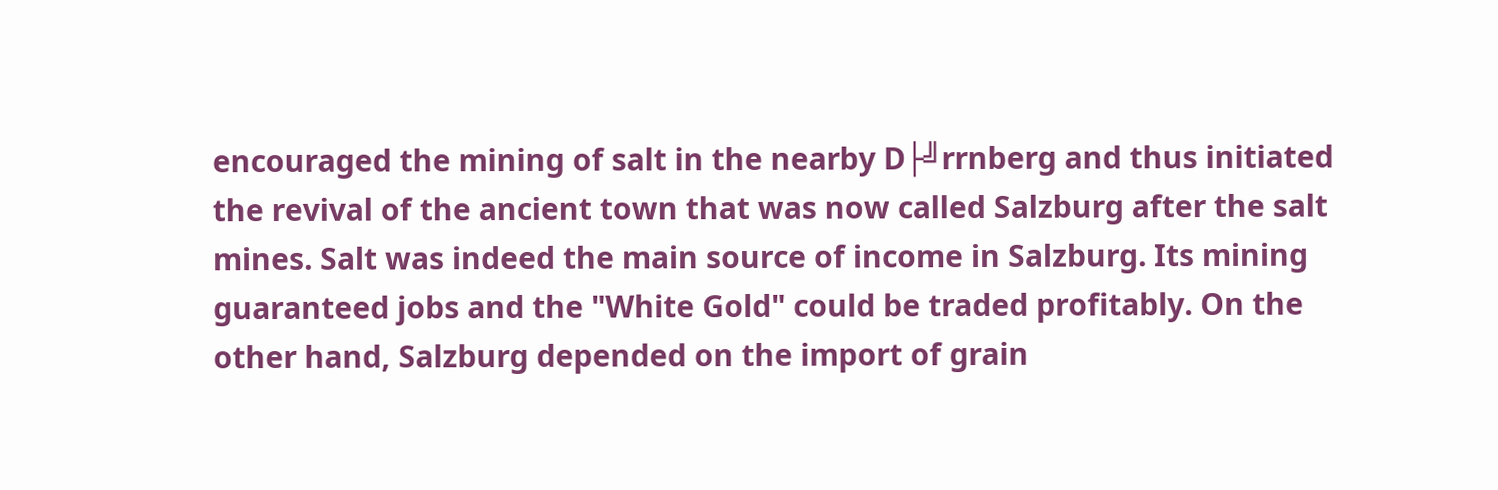encouraged the mining of salt in the nearby D├╝rrnberg and thus initiated the revival of the ancient town that was now called Salzburg after the salt mines. Salt was indeed the main source of income in Salzburg. Its mining guaranteed jobs and the "White Gold" could be traded profitably. On the other hand, Salzburg depended on the import of grain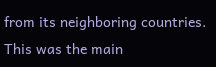from its neighboring countries. This was the main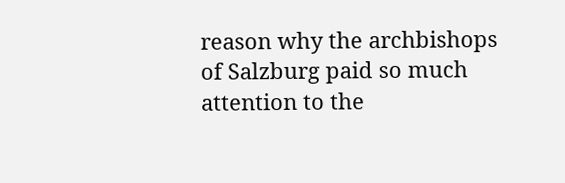reason why the archbishops of Salzburg paid so much attention to the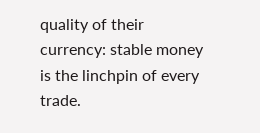quality of their currency: stable money is the linchpin of every trade.